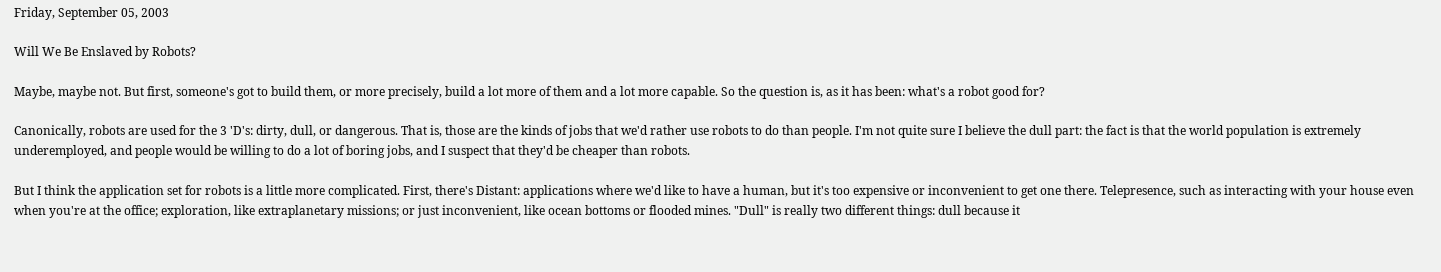Friday, September 05, 2003

Will We Be Enslaved by Robots?

Maybe, maybe not. But first, someone's got to build them, or more precisely, build a lot more of them and a lot more capable. So the question is, as it has been: what's a robot good for?

Canonically, robots are used for the 3 'D's: dirty, dull, or dangerous. That is, those are the kinds of jobs that we'd rather use robots to do than people. I'm not quite sure I believe the dull part: the fact is that the world population is extremely underemployed, and people would be willing to do a lot of boring jobs, and I suspect that they'd be cheaper than robots.

But I think the application set for robots is a little more complicated. First, there's Distant: applications where we'd like to have a human, but it's too expensive or inconvenient to get one there. Telepresence, such as interacting with your house even when you're at the office; exploration, like extraplanetary missions; or just inconvenient, like ocean bottoms or flooded mines. "Dull" is really two different things: dull because it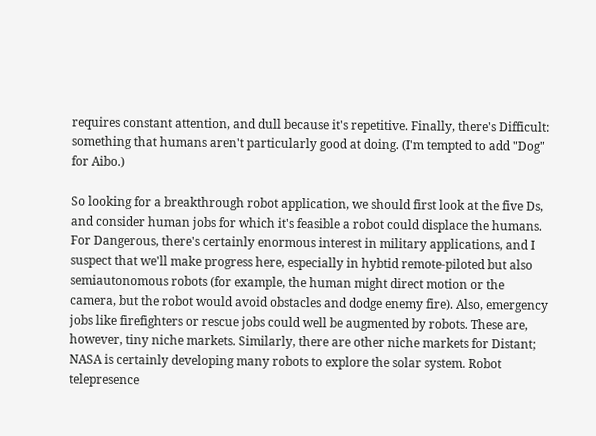requires constant attention, and dull because it's repetitive. Finally, there's Difficult: something that humans aren't particularly good at doing. (I'm tempted to add "Dog" for Aibo.)

So looking for a breakthrough robot application, we should first look at the five Ds, and consider human jobs for which it's feasible a robot could displace the humans. For Dangerous, there's certainly enormous interest in military applications, and I suspect that we'll make progress here, especially in hybtid remote-piloted but also semiautonomous robots (for example, the human might direct motion or the camera, but the robot would avoid obstacles and dodge enemy fire). Also, emergency jobs like firefighters or rescue jobs could well be augmented by robots. These are, however, tiny niche markets. Similarly, there are other niche markets for Distant; NASA is certainly developing many robots to explore the solar system. Robot telepresence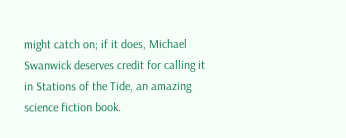might catch on; if it does, Michael Swanwick deserves credit for calling it in Stations of the Tide, an amazing science fiction book.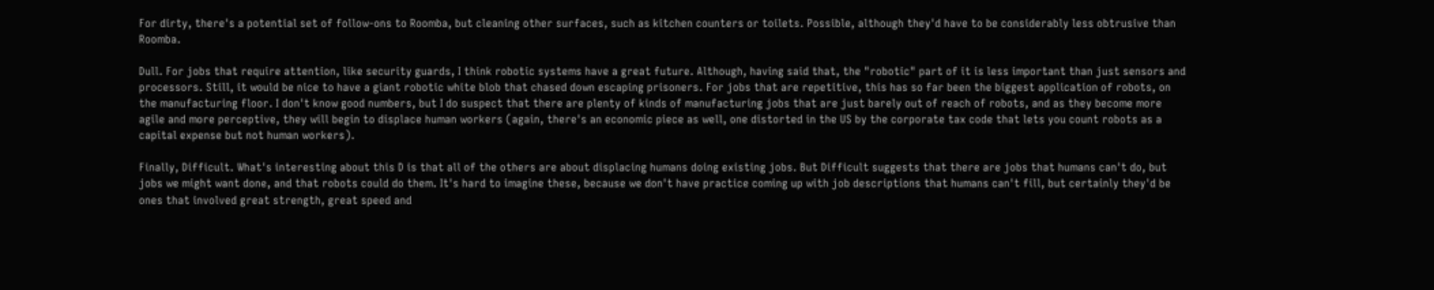For dirty, there's a potential set of follow-ons to Roomba, but cleaning other surfaces, such as kitchen counters or toilets. Possible, although they'd have to be considerably less obtrusive than Roomba.

Dull. For jobs that require attention, like security guards, I think robotic systems have a great future. Although, having said that, the "robotic" part of it is less important than just sensors and processors. Still, it would be nice to have a giant robotic white blob that chased down escaping prisoners. For jobs that are repetitive, this has so far been the biggest application of robots, on the manufacturing floor. I don't know good numbers, but I do suspect that there are plenty of kinds of manufacturing jobs that are just barely out of reach of robots, and as they become more agile and more perceptive, they will begin to displace human workers (again, there's an economic piece as well, one distorted in the US by the corporate tax code that lets you count robots as a capital expense but not human workers).

Finally, Difficult. What's interesting about this D is that all of the others are about displacing humans doing existing jobs. But Difficult suggests that there are jobs that humans can't do, but jobs we might want done, and that robots could do them. It's hard to imagine these, because we don't have practice coming up with job descriptions that humans can't fill, but certainly they'd be ones that involved great strength, great speed and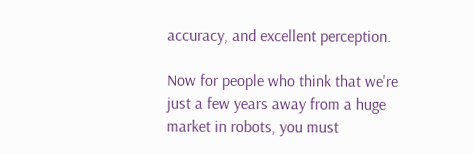accuracy, and excellent perception.

Now for people who think that we're just a few years away from a huge market in robots, you must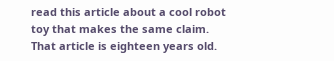read this article about a cool robot toy that makes the same claim. That article is eighteen years old.